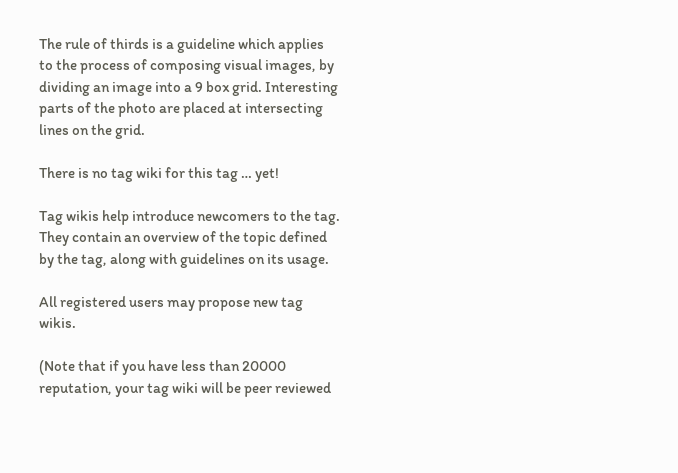The rule of thirds is a guideline which applies to the process of composing visual images, by dividing an image into a 9 box grid. Interesting parts of the photo are placed at intersecting lines on the grid.

There is no tag wiki for this tag … yet!

Tag wikis help introduce newcomers to the tag. They contain an overview of the topic defined by the tag, along with guidelines on its usage.

All registered users may propose new tag wikis.

(Note that if you have less than 20000 reputation, your tag wiki will be peer reviewed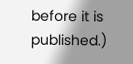before it is published.)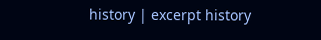history | excerpt history